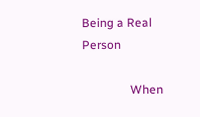Being a Real Person

                When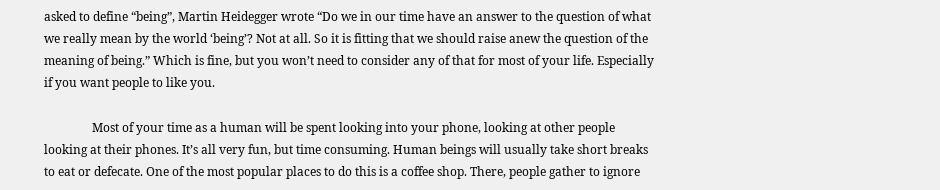asked to define “being”, Martin Heidegger wrote “Do we in our time have an answer to the question of what we really mean by the world ‘being’? Not at all. So it is fitting that we should raise anew the question of the meaning of being.” Which is fine, but you won’t need to consider any of that for most of your life. Especially if you want people to like you.

                Most of your time as a human will be spent looking into your phone, looking at other people looking at their phones. It’s all very fun, but time consuming. Human beings will usually take short breaks to eat or defecate. One of the most popular places to do this is a coffee shop. There, people gather to ignore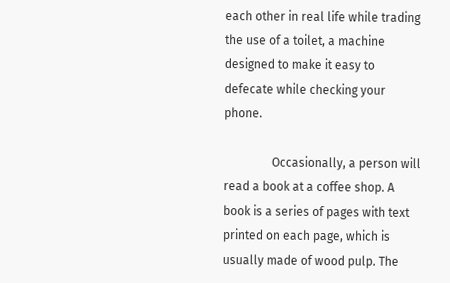each other in real life while trading the use of a toilet, a machine designed to make it easy to defecate while checking your phone.

                Occasionally, a person will read a book at a coffee shop. A book is a series of pages with text printed on each page, which is usually made of wood pulp. The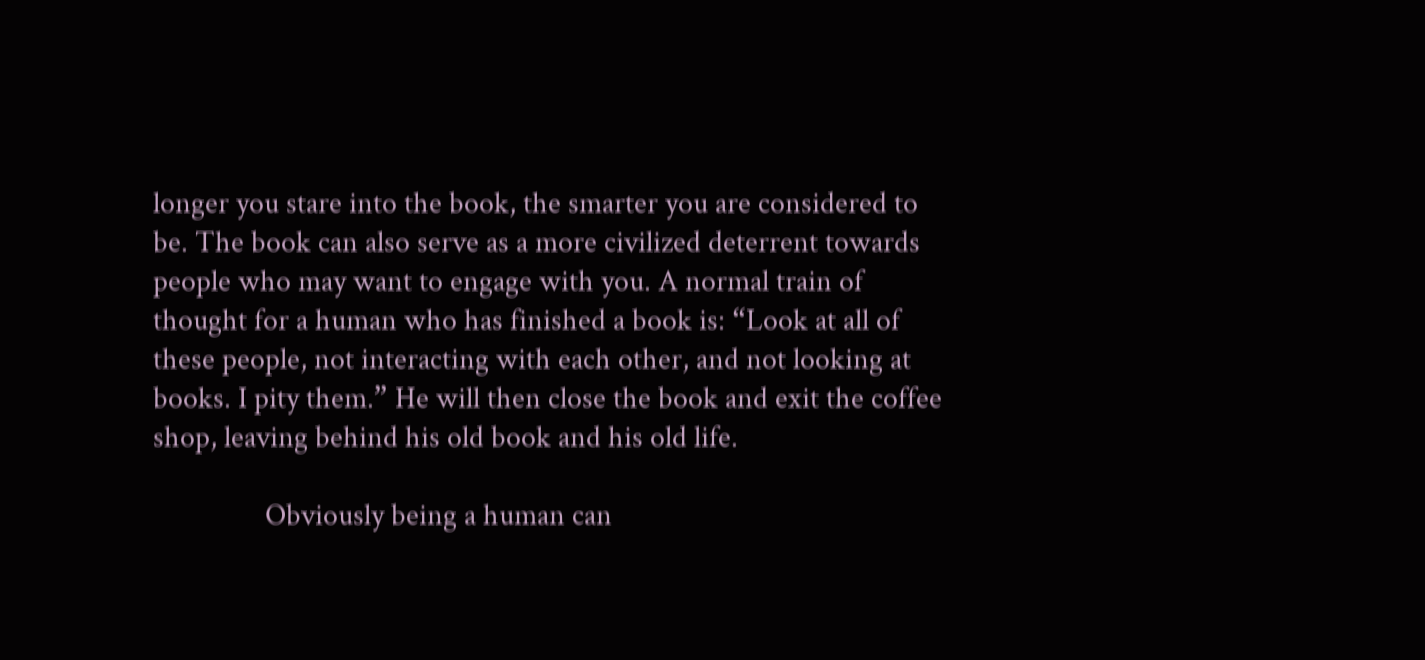longer you stare into the book, the smarter you are considered to be. The book can also serve as a more civilized deterrent towards people who may want to engage with you. A normal train of thought for a human who has finished a book is: “Look at all of these people, not interacting with each other, and not looking at books. I pity them.” He will then close the book and exit the coffee shop, leaving behind his old book and his old life.

                Obviously being a human can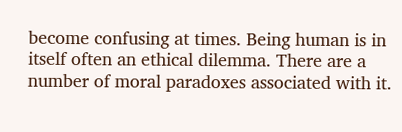become confusing at times. Being human is in itself often an ethical dilemma. There are a number of moral paradoxes associated with it.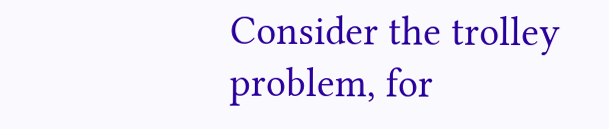Consider the trolley problem, for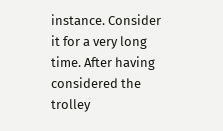instance. Consider it for a very long time. After having considered the trolley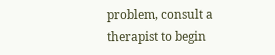problem, consult a therapist to begin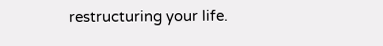restructuring your life.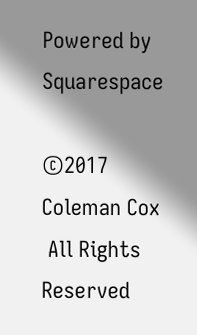Powered by Squarespace

©2017 Coleman Cox
 All Rights Reserved